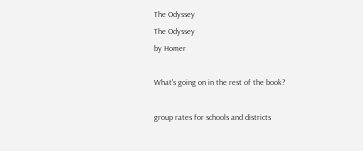The Odyssey
The Odyssey
by Homer

What's going on in the rest of the book?

group rates for schools and districts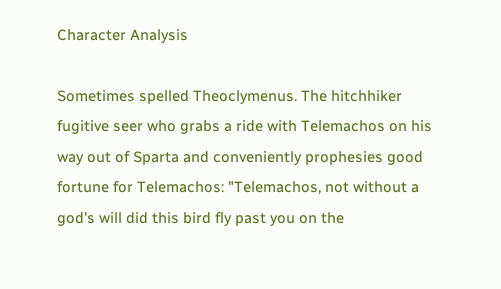Character Analysis

Sometimes spelled Theoclymenus. The hitchhiker fugitive seer who grabs a ride with Telemachos on his way out of Sparta and conveniently prophesies good fortune for Telemachos: "Telemachos, not without a god's will did this bird fly past you on the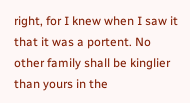right, for I knew when I saw it that it was a portent. No other family shall be kinglier than yours in the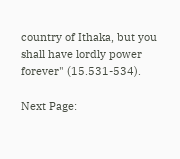country of Ithaka, but you shall have lordly power forever" (15.531-534).

Next Page: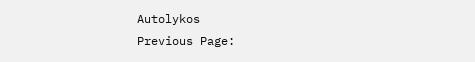Autolykos
Previous Page: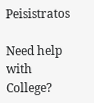Peisistratos

Need help with College?